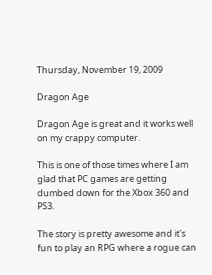Thursday, November 19, 2009

Dragon Age

Dragon Age is great and it works well on my crappy computer.

This is one of those times where I am glad that PC games are getting dumbed down for the Xbox 360 and PS3.

The story is pretty awesome and it's fun to play an RPG where a rogue can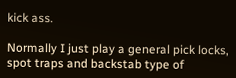kick ass.

Normally I just play a general pick locks, spot traps and backstab type of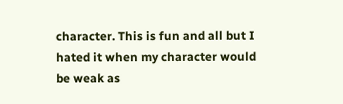character. This is fun and all but I hated it when my character would be weak as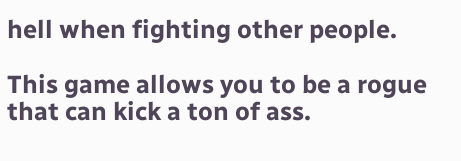hell when fighting other people.

This game allows you to be a rogue that can kick a ton of ass.